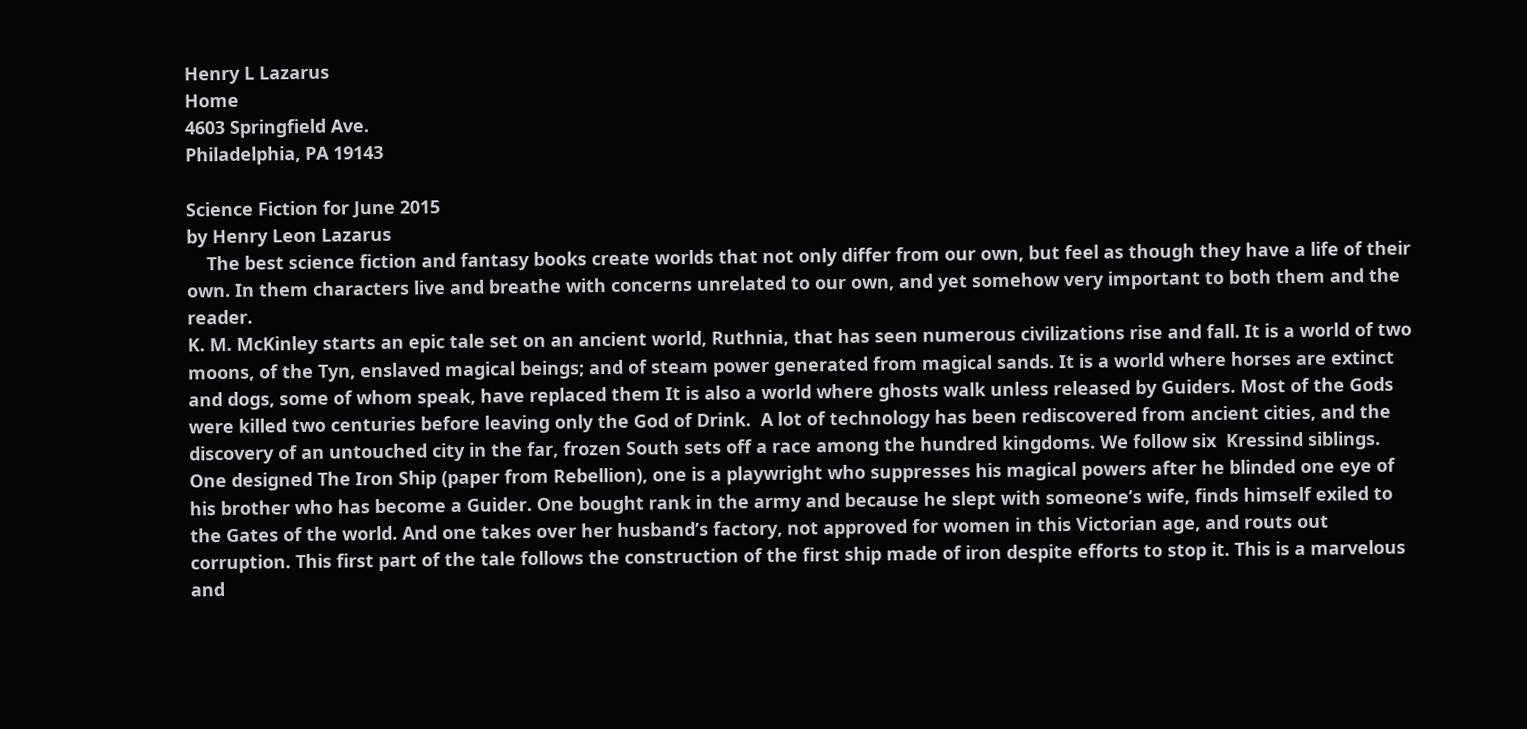Henry L Lazarus                                                                                                                                                                                                                                                                                            Home
4603 Springfield Ave.
Philadelphia, PA 19143

Science Fiction for June 2015
by Henry Leon Lazarus
    The best science fiction and fantasy books create worlds that not only differ from our own, but feel as though they have a life of their own. In them characters live and breathe with concerns unrelated to our own, and yet somehow very important to both them and the reader.
K. M. McKinley starts an epic tale set on an ancient world, Ruthnia, that has seen numerous civilizations rise and fall. It is a world of two moons, of the Tyn, enslaved magical beings; and of steam power generated from magical sands. It is a world where horses are extinct and dogs, some of whom speak, have replaced them It is also a world where ghosts walk unless released by Guiders. Most of the Gods were killed two centuries before leaving only the God of Drink.  A lot of technology has been rediscovered from ancient cities, and the discovery of an untouched city in the far, frozen South sets off a race among the hundred kingdoms. We follow six  Kressind siblings. One designed The Iron Ship (paper from Rebellion), one is a playwright who suppresses his magical powers after he blinded one eye of his brother who has become a Guider. One bought rank in the army and because he slept with someone’s wife, finds himself exiled to the Gates of the world. And one takes over her husband’s factory, not approved for women in this Victorian age, and routs out corruption. This first part of the tale follows the construction of the first ship made of iron despite efforts to stop it. This is a marvelous and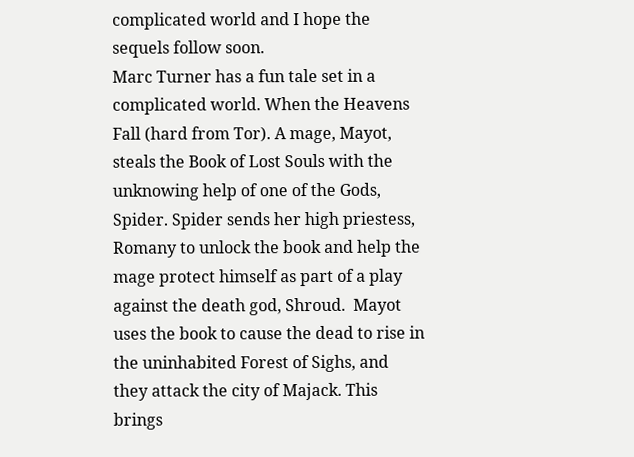complicated world and I hope the sequels follow soon.
Marc Turner has a fun tale set in a complicated world. When the Heavens Fall (hard from Tor). A mage, Mayot, steals the Book of Lost Souls with the unknowing help of one of the Gods, Spider. Spider sends her high priestess, Romany to unlock the book and help the mage protect himself as part of a play against the death god, Shroud.  Mayot uses the book to cause the dead to rise in the uninhabited Forest of Sighs, and they attack the city of Majack. This brings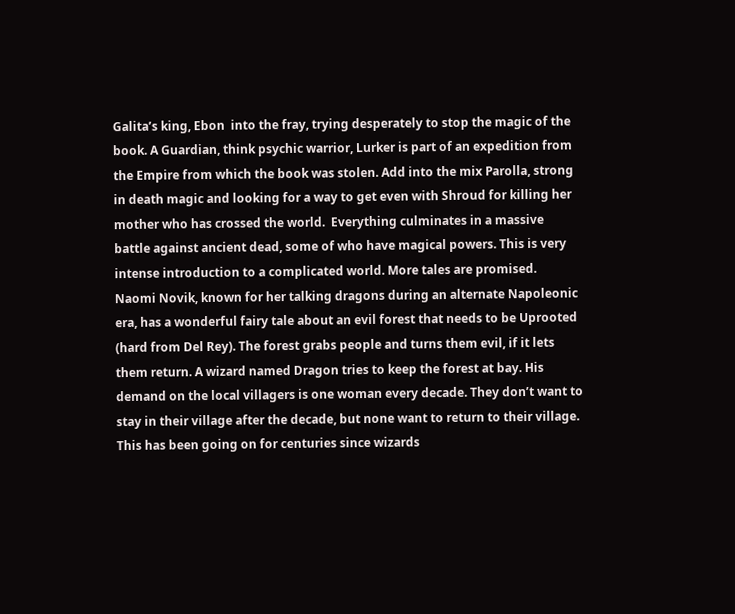Galita’s king, Ebon  into the fray, trying desperately to stop the magic of the book. A Guardian, think psychic warrior, Lurker is part of an expedition from the Empire from which the book was stolen. Add into the mix Parolla, strong in death magic and looking for a way to get even with Shroud for killing her mother who has crossed the world.  Everything culminates in a massive battle against ancient dead, some of who have magical powers. This is very intense introduction to a complicated world. More tales are promised.
Naomi Novik, known for her talking dragons during an alternate Napoleonic era, has a wonderful fairy tale about an evil forest that needs to be Uprooted (hard from Del Rey). The forest grabs people and turns them evil, if it lets them return. A wizard named Dragon tries to keep the forest at bay. His demand on the local villagers is one woman every decade. They don’t want to stay in their village after the decade, but none want to return to their village. This has been going on for centuries since wizards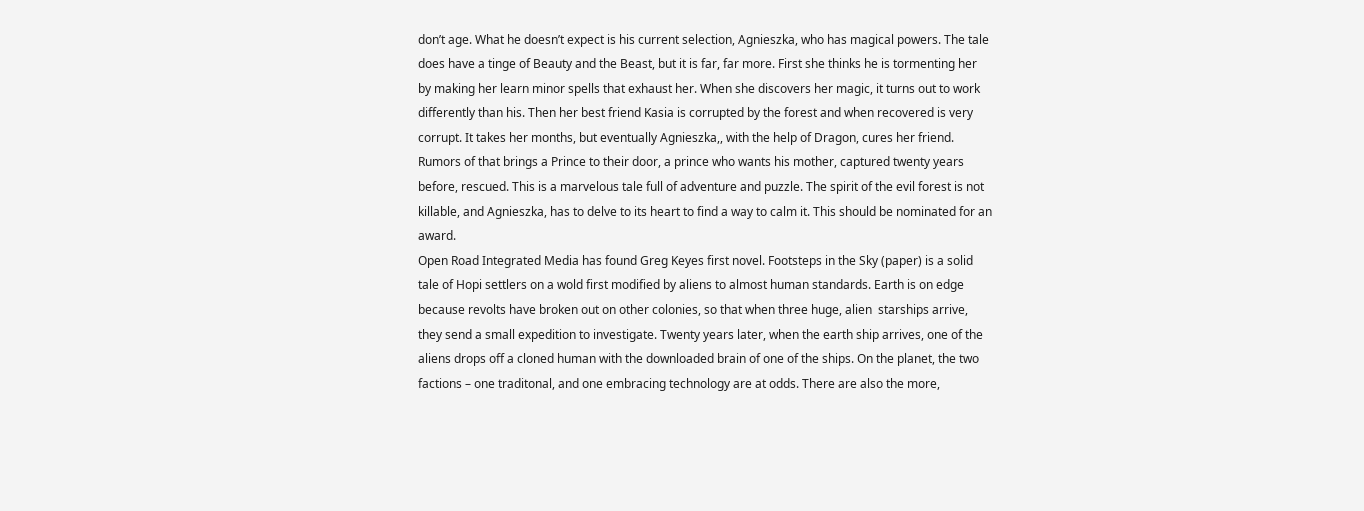don’t age. What he doesn’t expect is his current selection, Agnieszka, who has magical powers. The tale does have a tinge of Beauty and the Beast, but it is far, far more. First she thinks he is tormenting her by making her learn minor spells that exhaust her. When she discovers her magic, it turns out to work differently than his. Then her best friend Kasia is corrupted by the forest and when recovered is very corrupt. It takes her months, but eventually Agnieszka,, with the help of Dragon, cures her friend. Rumors of that brings a Prince to their door, a prince who wants his mother, captured twenty years before, rescued. This is a marvelous tale full of adventure and puzzle. The spirit of the evil forest is not killable, and Agnieszka, has to delve to its heart to find a way to calm it. This should be nominated for an award.
Open Road Integrated Media has found Greg Keyes first novel. Footsteps in the Sky (paper) is a solid tale of Hopi settlers on a wold first modified by aliens to almost human standards. Earth is on edge because revolts have broken out on other colonies, so that when three huge, alien  starships arrive, they send a small expedition to investigate. Twenty years later, when the earth ship arrives, one of the aliens drops off a cloned human with the downloaded brain of one of the ships. On the planet, the two factions – one traditonal, and one embracing technology are at odds. There are also the more,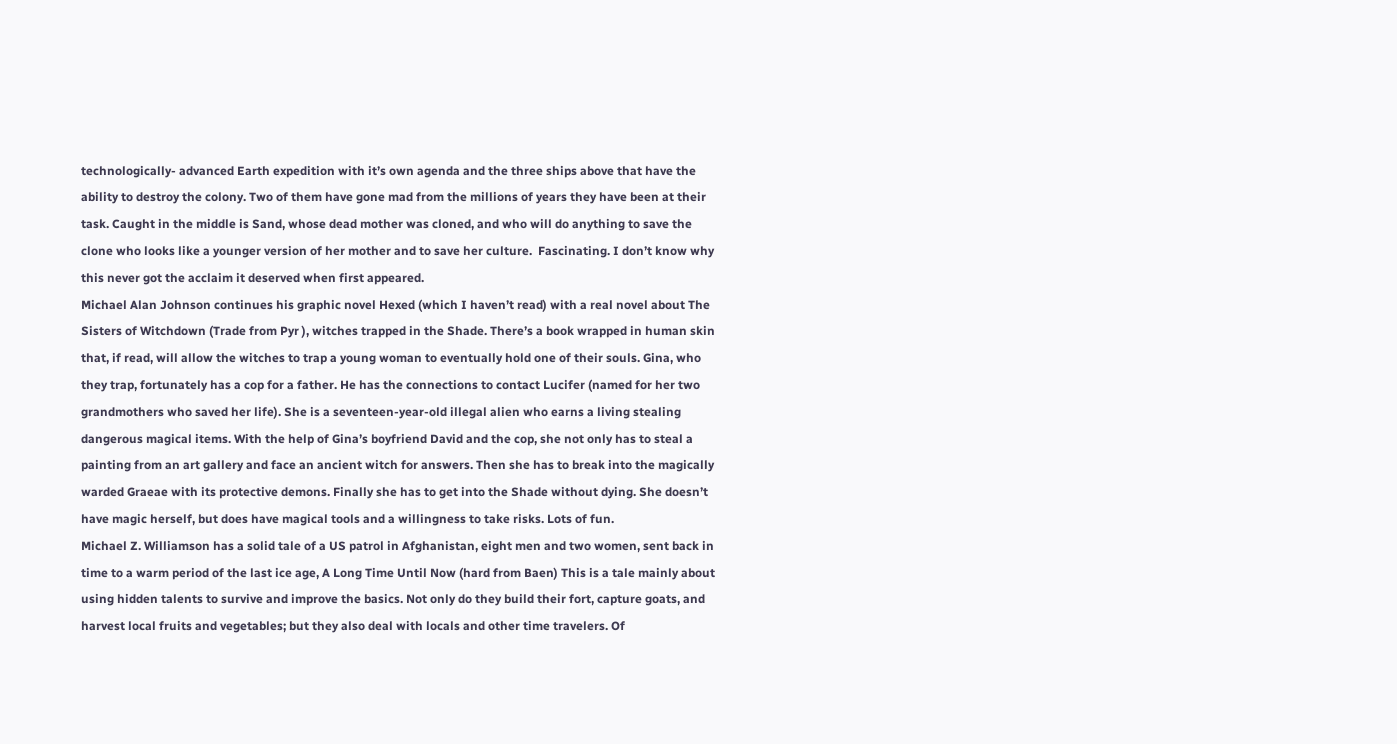technologically- advanced Earth expedition with it’s own agenda and the three ships above that have the ability to destroy the colony. Two of them have gone mad from the millions of years they have been at their task. Caught in the middle is Sand, whose dead mother was cloned, and who will do anything to save the clone who looks like a younger version of her mother and to save her culture.  Fascinating. I don’t know why this never got the acclaim it deserved when first appeared.
Michael Alan Johnson continues his graphic novel Hexed (which I haven’t read) with a real novel about The Sisters of Witchdown (Trade from Pyr ), witches trapped in the Shade. There’s a book wrapped in human skin that, if read, will allow the witches to trap a young woman to eventually hold one of their souls. Gina, who they trap, fortunately has a cop for a father. He has the connections to contact Lucifer (named for her two grandmothers who saved her life). She is a seventeen-year-old illegal alien who earns a living stealing dangerous magical items. With the help of Gina’s boyfriend David and the cop, she not only has to steal a painting from an art gallery and face an ancient witch for answers. Then she has to break into the magically warded Graeae with its protective demons. Finally she has to get into the Shade without dying. She doesn’t have magic herself, but does have magical tools and a willingness to take risks. Lots of fun.
Michael Z. Williamson has a solid tale of a US patrol in Afghanistan, eight men and two women, sent back in time to a warm period of the last ice age, A Long Time Until Now (hard from Baen) This is a tale mainly about using hidden talents to survive and improve the basics. Not only do they build their fort, capture goats, and harvest local fruits and vegetables; but they also deal with locals and other time travelers. Of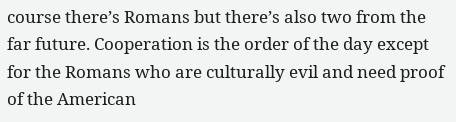course there’s Romans but there’s also two from the far future. Cooperation is the order of the day except for the Romans who are culturally evil and need proof of the American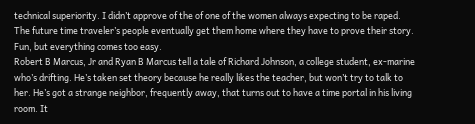technical superiority. I didn’t approve of the of one of the women always expecting to be raped. The future time traveler’s people eventually get them home where they have to prove their story. Fun, but everything comes too easy.
Robert B Marcus, Jr and Ryan B Marcus tell a tale of Richard Johnson, a college student, ex-marine who’s drifting. He’s taken set theory because he really likes the teacher, but won’t try to talk to her. He’s got a strange neighbor, frequently away, that turns out to have a time portal in his living room. It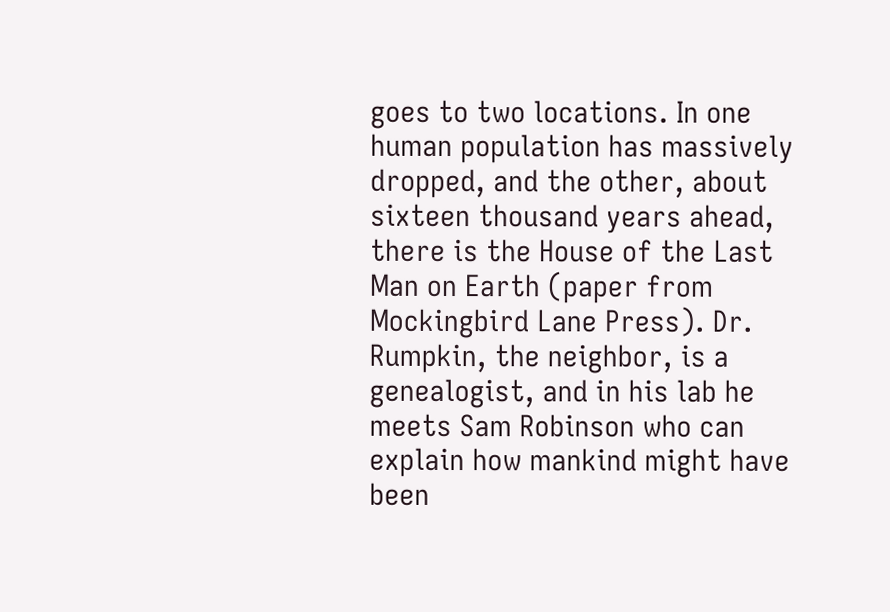goes to two locations. In one human population has massively dropped, and the other, about sixteen thousand years ahead, there is the House of the Last Man on Earth (paper from Mockingbird Lane Press). Dr. Rumpkin, the neighbor, is a genealogist, and in his lab he meets Sam Robinson who can explain how mankind might have been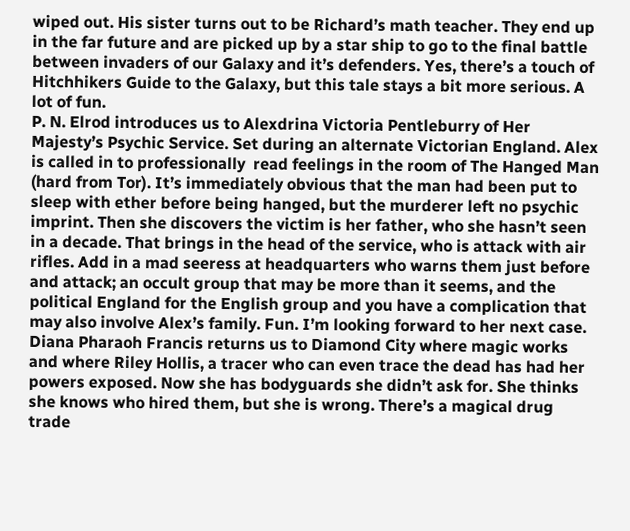wiped out. His sister turns out to be Richard’s math teacher. They end up in the far future and are picked up by a star ship to go to the final battle between invaders of our Galaxy and it’s defenders. Yes, there’s a touch of Hitchhikers Guide to the Galaxy, but this tale stays a bit more serious. A lot of fun.
P. N. Elrod introduces us to Alexdrina Victoria Pentleburry of Her Majesty’s Psychic Service. Set during an alternate Victorian England. Alex is called in to professionally  read feelings in the room of The Hanged Man (hard from Tor). It’s immediately obvious that the man had been put to sleep with ether before being hanged, but the murderer left no psychic imprint. Then she discovers the victim is her father, who she hasn’t seen in a decade. That brings in the head of the service, who is attack with air rifles. Add in a mad seeress at headquarters who warns them just before and attack; an occult group that may be more than it seems, and the political England for the English group and you have a complication that may also involve Alex’s family. Fun. I’m looking forward to her next case.
Diana Pharaoh Francis returns us to Diamond City where magic works and where Riley Hollis, a tracer who can even trace the dead has had her powers exposed. Now she has bodyguards she didn’t ask for. She thinks she knows who hired them, but she is wrong. There’s a magical drug trade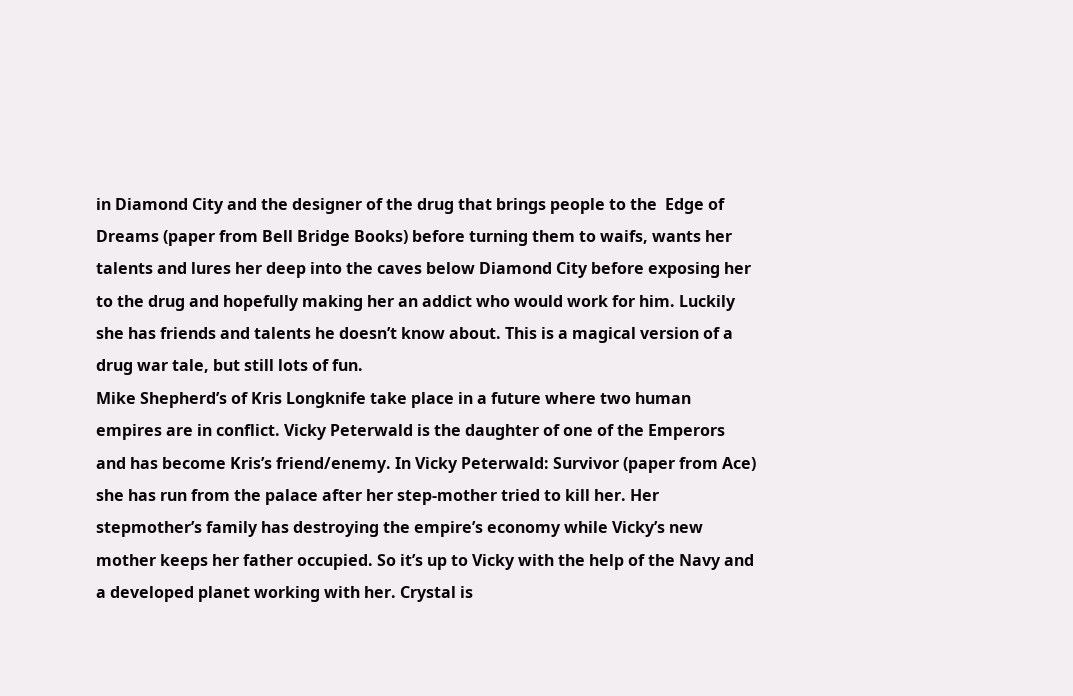in Diamond City and the designer of the drug that brings people to the  Edge of Dreams (paper from Bell Bridge Books) before turning them to waifs, wants her talents and lures her deep into the caves below Diamond City before exposing her to the drug and hopefully making her an addict who would work for him. Luckily she has friends and talents he doesn’t know about. This is a magical version of a drug war tale, but still lots of fun.
Mike Shepherd’s of Kris Longknife take place in a future where two human empires are in conflict. Vicky Peterwald is the daughter of one of the Emperors and has become Kris’s friend/enemy. In Vicky Peterwald: Survivor (paper from Ace) she has run from the palace after her step-mother tried to kill her. Her stepmother’s family has destroying the empire’s economy while Vicky’s new mother keeps her father occupied. So it’s up to Vicky with the help of the Navy and a developed planet working with her. Crystal is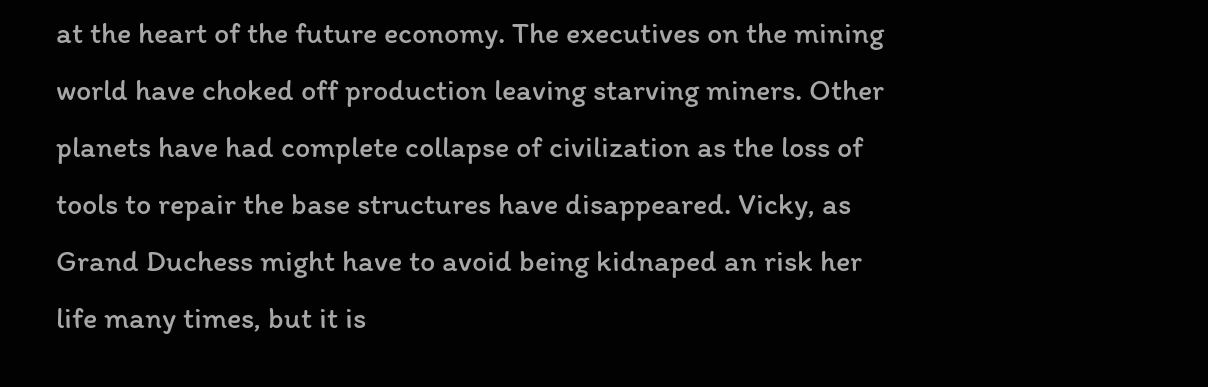at the heart of the future economy. The executives on the mining world have choked off production leaving starving miners. Other planets have had complete collapse of civilization as the loss of tools to repair the base structures have disappeared. Vicky, as Grand Duchess might have to avoid being kidnaped an risk her life many times, but it is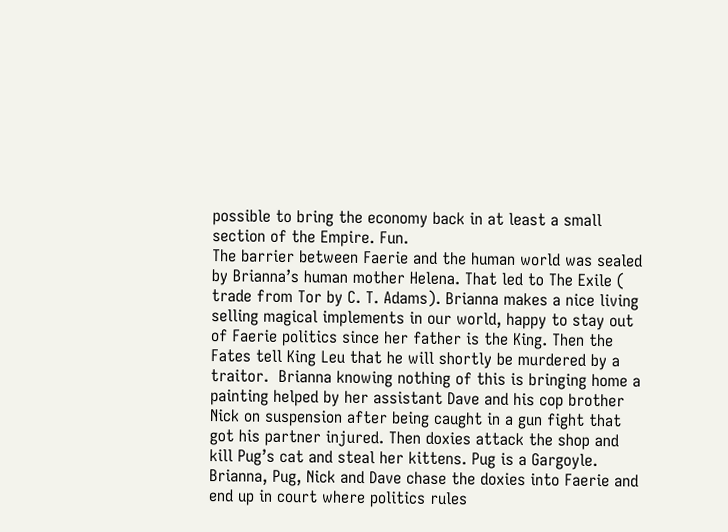possible to bring the economy back in at least a small section of the Empire. Fun.
The barrier between Faerie and the human world was sealed by Brianna’s human mother Helena. That led to The Exile ( trade from Tor by C. T. Adams). Brianna makes a nice living selling magical implements in our world, happy to stay out of Faerie politics since her father is the King. Then the Fates tell King Leu that he will shortly be murdered by a traitor.  Brianna knowing nothing of this is bringing home a painting helped by her assistant Dave and his cop brother Nick on suspension after being caught in a gun fight that got his partner injured. Then doxies attack the shop and kill Pug’s cat and steal her kittens. Pug is a Gargoyle. Brianna, Pug, Nick and Dave chase the doxies into Faerie and end up in court where politics rules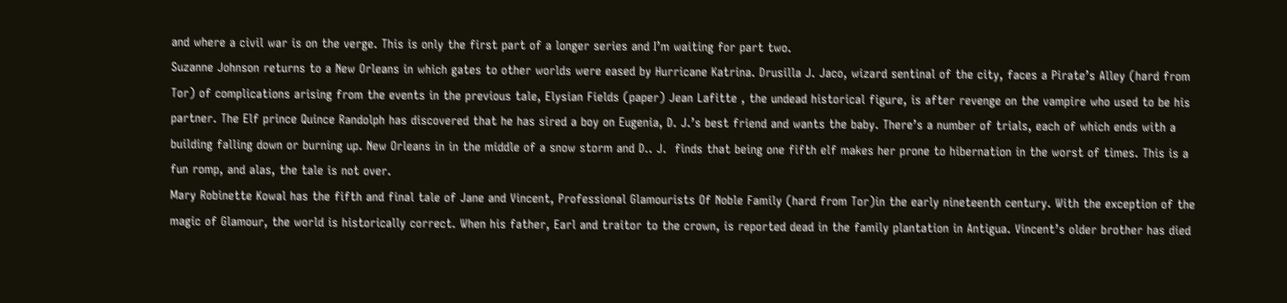and where a civil war is on the verge. This is only the first part of a longer series and I’m waiting for part two.
Suzanne Johnson returns to a New Orleans in which gates to other worlds were eased by Hurricane Katrina. Drusilla J. Jaco, wizard sentinal of the city, faces a Pirate’s Alley (hard from Tor) of complications arising from the events in the previous tale, Elysian Fields (paper) Jean Lafitte , the undead historical figure, is after revenge on the vampire who used to be his partner. The Elf prince Quince Randolph has discovered that he has sired a boy on Eugenia, D. J.’s best friend and wants the baby. There’s a number of trials, each of which ends with a building falling down or burning up. New Orleans in in the middle of a snow storm and D.. J.  finds that being one fifth elf makes her prone to hibernation in the worst of times. This is a fun romp, and alas, the tale is not over.
Mary Robinette Kowal has the fifth and final tale of Jane and Vincent, Professional Glamourists Of Noble Family (hard from Tor)in the early nineteenth century. With the exception of the magic of Glamour, the world is historically correct. When his father, Earl and traitor to the crown, is reported dead in the family plantation in Antigua. Vincent’s older brother has died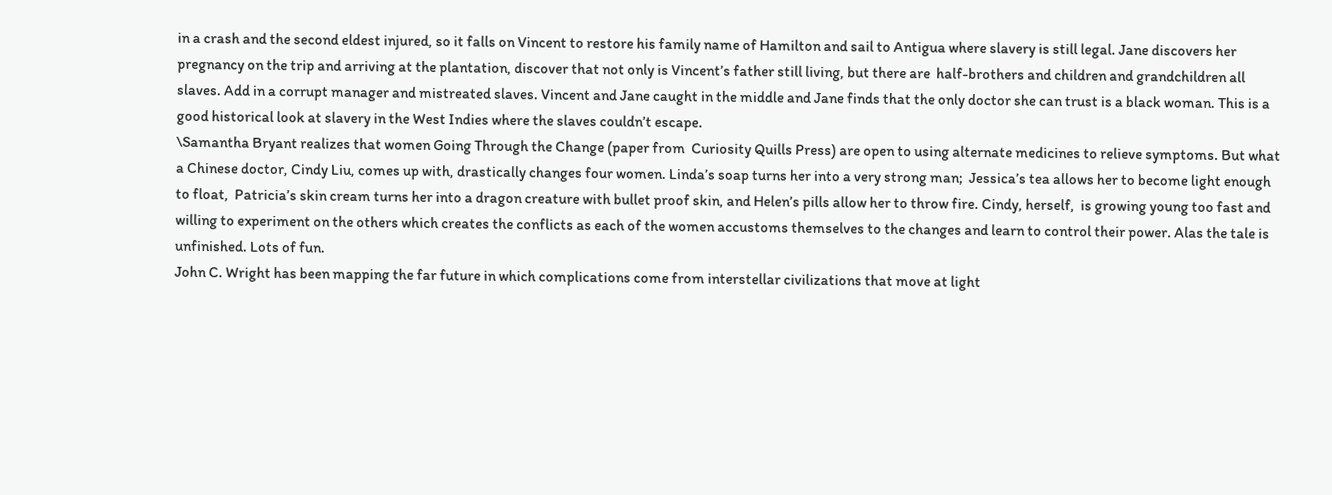in a crash and the second eldest injured, so it falls on Vincent to restore his family name of Hamilton and sail to Antigua where slavery is still legal. Jane discovers her pregnancy on the trip and arriving at the plantation, discover that not only is Vincent’s father still living, but there are  half-brothers and children and grandchildren all slaves. Add in a corrupt manager and mistreated slaves. Vincent and Jane caught in the middle and Jane finds that the only doctor she can trust is a black woman. This is a good historical look at slavery in the West Indies where the slaves couldn’t escape.
\Samantha Bryant realizes that women Going Through the Change (paper from  Curiosity Quills Press) are open to using alternate medicines to relieve symptoms. But what a Chinese doctor, Cindy Liu, comes up with, drastically changes four women. Linda’s soap turns her into a very strong man;  Jessica’s tea allows her to become light enough to float,  Patricia’s skin cream turns her into a dragon creature with bullet proof skin, and Helen’s pills allow her to throw fire. Cindy, herself,  is growing young too fast and willing to experiment on the others which creates the conflicts as each of the women accustoms themselves to the changes and learn to control their power. Alas the tale is unfinished. Lots of fun.
John C. Wright has been mapping the far future in which complications come from interstellar civilizations that move at light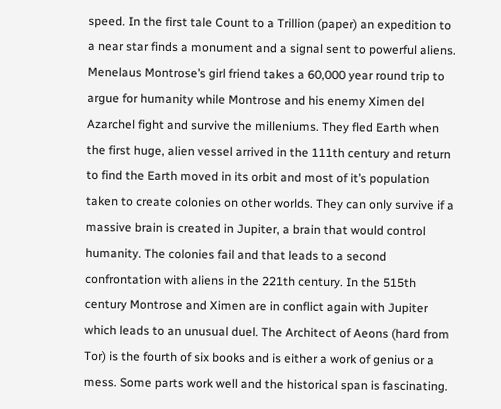speed. In the first tale Count to a Trillion (paper) an expedition to a near star finds a monument and a signal sent to powerful aliens. Menelaus Montrose’s girl friend takes a 60,000 year round trip to argue for humanity while Montrose and his enemy Ximen del Azarchel fight and survive the milleniums. They fled Earth when the first huge, alien vessel arrived in the 111th century and return to find the Earth moved in its orbit and most of it’s population taken to create colonies on other worlds. They can only survive if a massive brain is created in Jupiter, a brain that would control humanity. The colonies fail and that leads to a second confrontation with aliens in the 221th century. In the 515th century Montrose and Ximen are in conflict again with Jupiter which leads to an unusual duel. The Architect of Aeons (hard from Tor) is the fourth of six books and is either a work of genius or a mess. Some parts work well and the historical span is fascinating.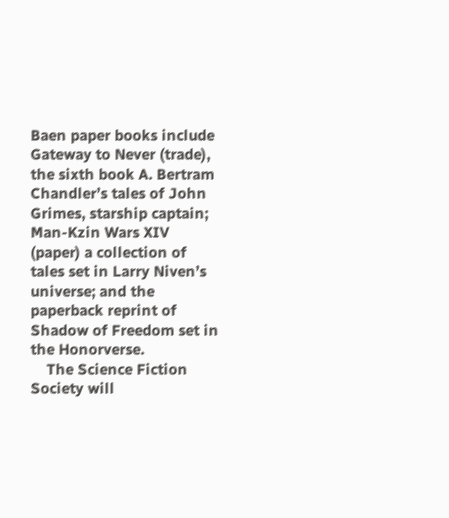Baen paper books include Gateway to Never (trade), the sixth book A. Bertram Chandler’s tales of John Grimes, starship captain; Man-Kzin Wars XIV (paper) a collection of tales set in Larry Niven’s universe; and the paperback reprint of Shadow of Freedom set in the Honorverse.
    The Science Fiction Society will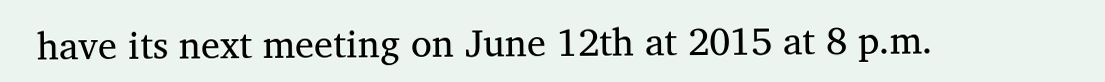have its next meeting on June 12th at 2015 at 8 p.m.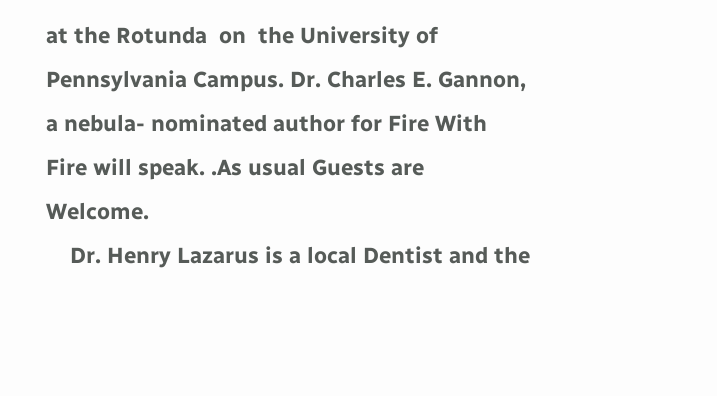at the Rotunda  on  the University of Pennsylvania Campus. Dr. Charles E. Gannon, a nebula- nominated author for Fire With Fire will speak. .As usual Guests are Welcome.
    Dr. Henry Lazarus is a local Dentist and the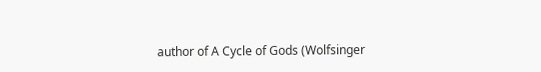author of A Cycle of Gods (Wolfsinger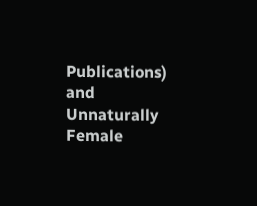Publications) and Unnaturally Female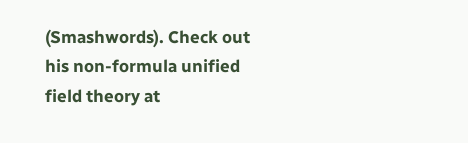(Smashwords). Check out his non-formula unified field theory at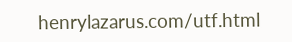henrylazarus.com/utf.html